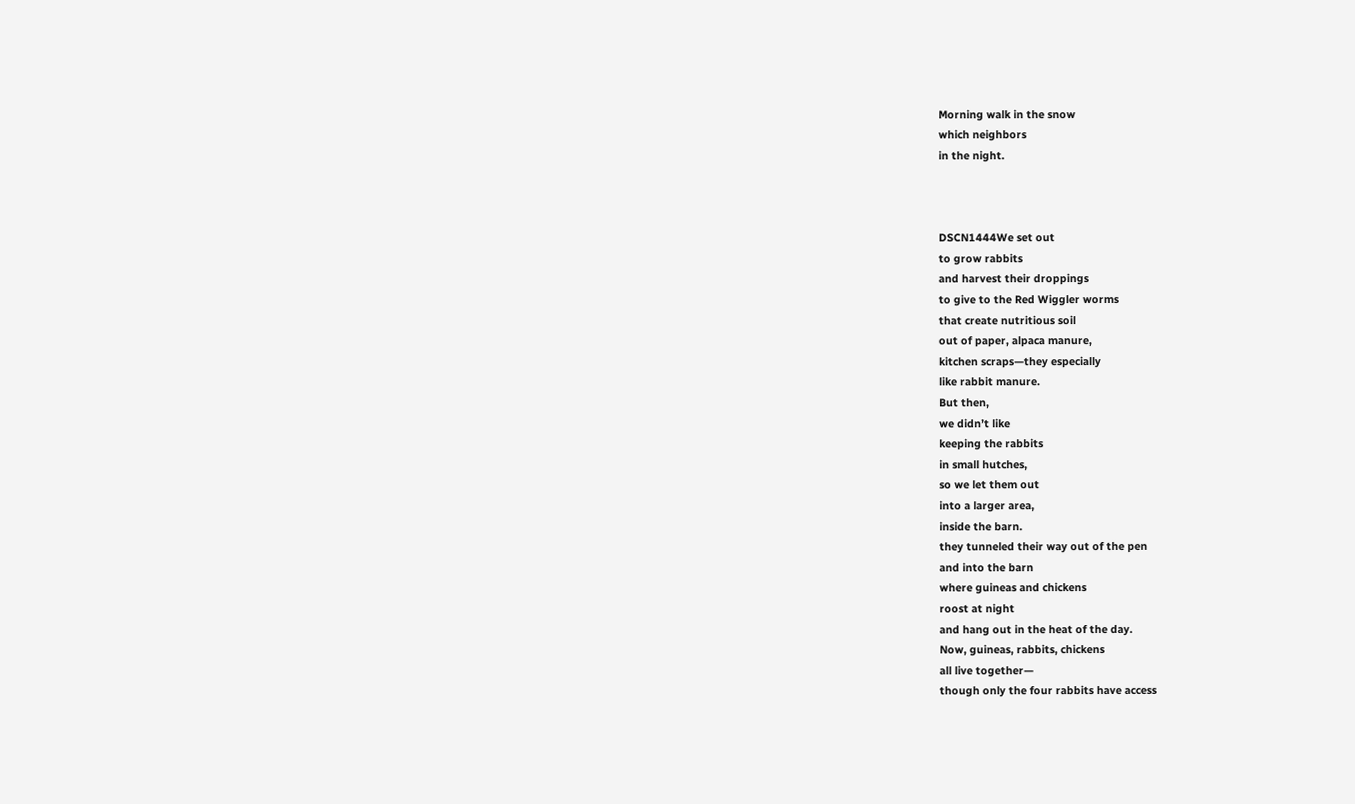Morning walk in the snow
which neighbors
in the night.



DSCN1444We set out
to grow rabbits
and harvest their droppings
to give to the Red Wiggler worms
that create nutritious soil
out of paper, alpaca manure,
kitchen scraps—they especially
like rabbit manure.
But then,
we didn’t like
keeping the rabbits
in small hutches,
so we let them out
into a larger area,
inside the barn.
they tunneled their way out of the pen
and into the barn
where guineas and chickens
roost at night
and hang out in the heat of the day.
Now, guineas, rabbits, chickens
all live together—
though only the four rabbits have access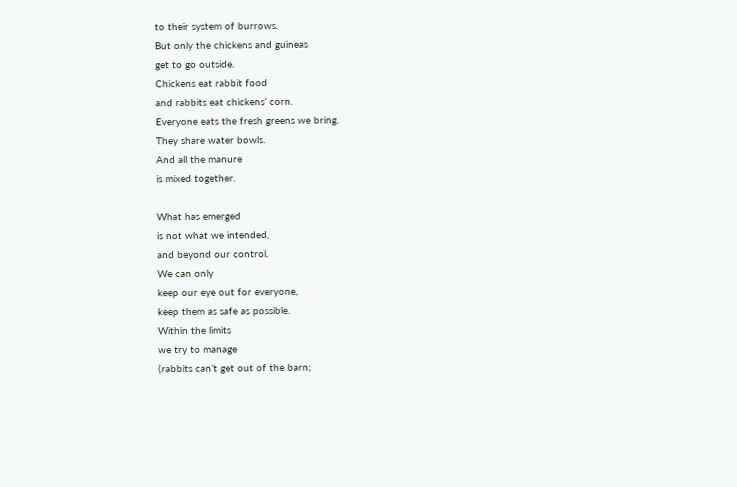to their system of burrows.
But only the chickens and guineas
get to go outside.
Chickens eat rabbit food
and rabbits eat chickens’ corn.
Everyone eats the fresh greens we bring.
They share water bowls.
And all the manure
is mixed together.

What has emerged
is not what we intended,
and beyond our control.
We can only
keep our eye out for everyone,
keep them as safe as possible.
Within the limits
we try to manage
(rabbits can’t get out of the barn;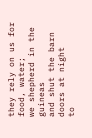they rely on us for food, water;
we shepherd in the guineas
and shut the barn doors at night
to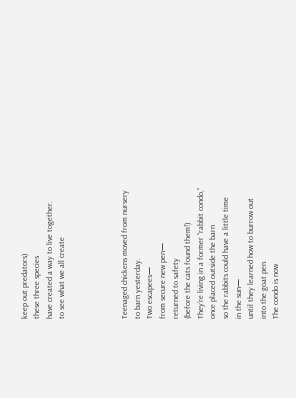keep out predators)
these three species
have created a way to live together.
to see what we all create




Teenaged chickens moved from nursery
to barn yesterday.
Two escapees—
from secure new pen—
returned to safety
(before the cats found them!)
They’re living in a former “rabbit condo,”
once placed outside the barn
so the rabbits could have a little time
in the sun—
until they learned how to burrow out
into the goat pen.
The condo is now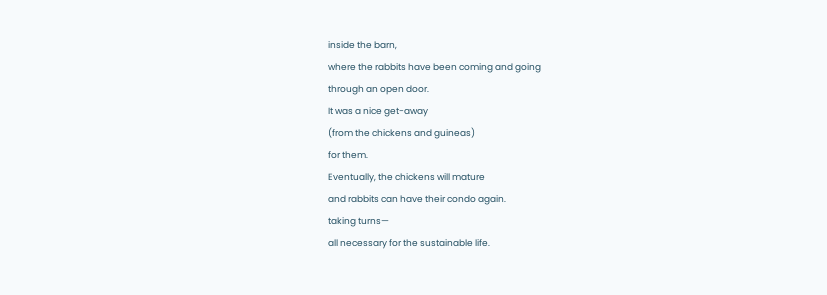inside the barn,
where the rabbits have been coming and going
through an open door.
It was a nice get-away
(from the chickens and guineas)
for them.
Eventually, the chickens will mature
and rabbits can have their condo again.
taking turns—
all necessary for the sustainable life.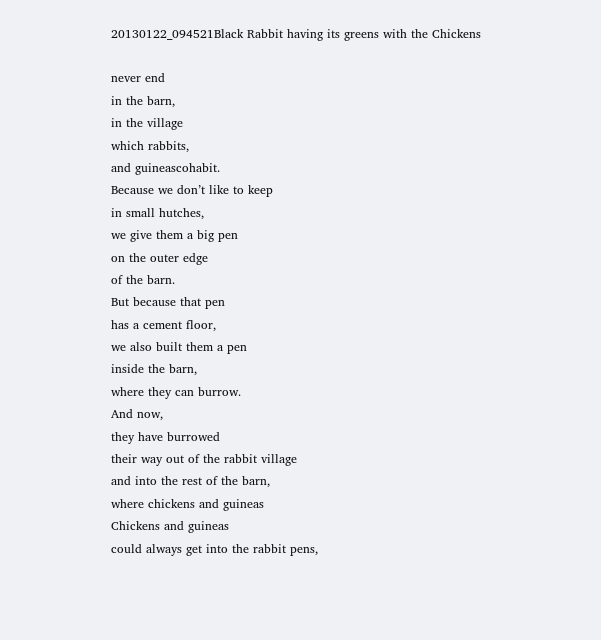20130122_094521Black Rabbit having its greens with the Chickens

never end
in the barn,
in the village
which rabbits,
and guineascohabit.
Because we don’t like to keep
in small hutches,
we give them a big pen
on the outer edge
of the barn.
But because that pen
has a cement floor,
we also built them a pen
inside the barn,
where they can burrow.
And now,
they have burrowed
their way out of the rabbit village
and into the rest of the barn,
where chickens and guineas
Chickens and guineas
could always get into the rabbit pens,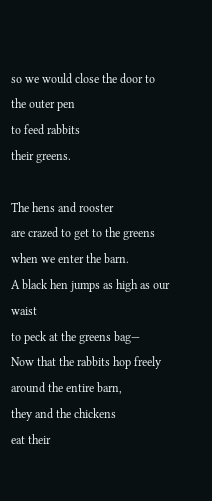so we would close the door to the outer pen
to feed rabbits
their greens.

The hens and rooster
are crazed to get to the greens
when we enter the barn.
A black hen jumps as high as our waist
to peck at the greens bag—
Now that the rabbits hop freely
around the entire barn,
they and the chickens
eat their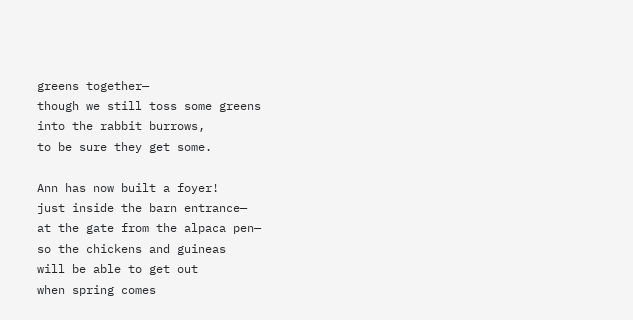greens together—
though we still toss some greens
into the rabbit burrows,
to be sure they get some.

Ann has now built a foyer!
just inside the barn entrance—
at the gate from the alpaca pen—
so the chickens and guineas
will be able to get out
when spring comes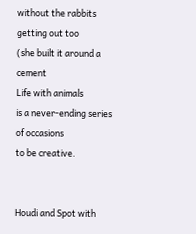without the rabbits
getting out too
(she built it around a cement
Life with animals
is a never-ending series
of occasions
to be creative.


Houdi and Spot with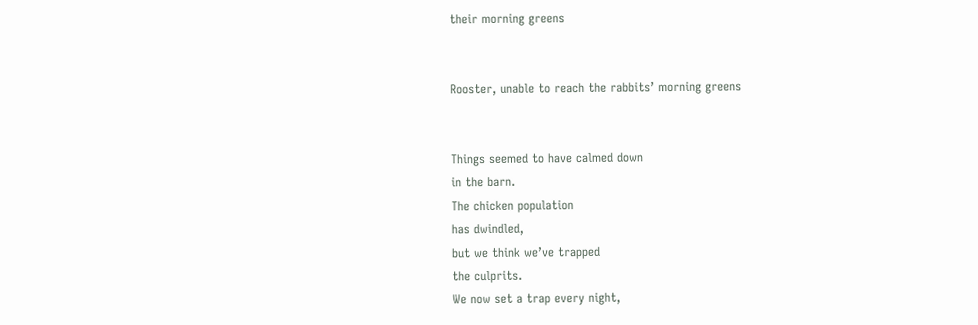their morning greens


Rooster, unable to reach the rabbits’ morning greens


Things seemed to have calmed down
in the barn.
The chicken population
has dwindled,
but we think we’ve trapped
the culprits.
We now set a trap every night,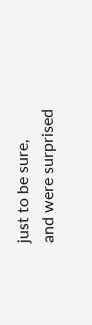just to be sure,
and were surprised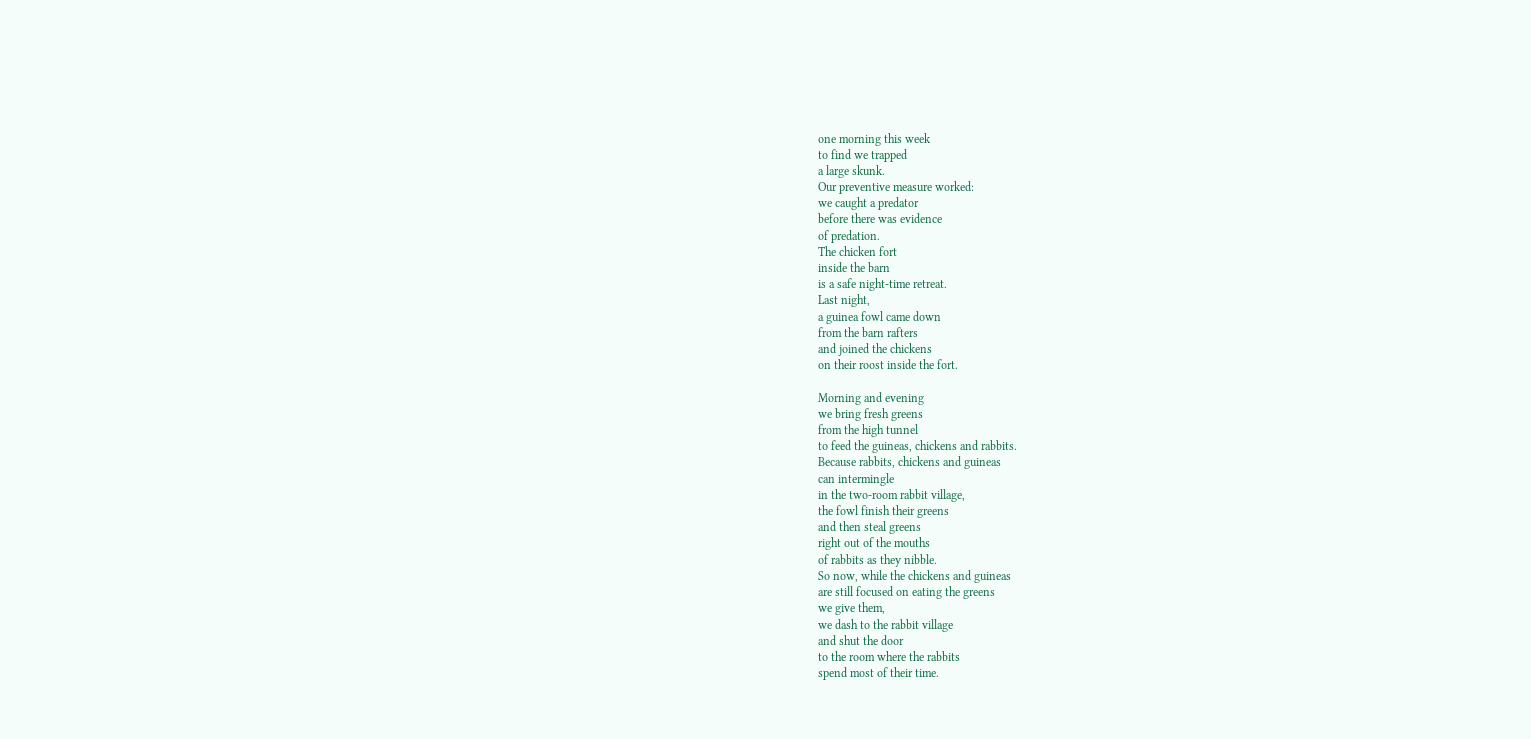one morning this week
to find we trapped
a large skunk.
Our preventive measure worked:
we caught a predator
before there was evidence
of predation.
The chicken fort
inside the barn
is a safe night-time retreat.
Last night,
a guinea fowl came down
from the barn rafters
and joined the chickens
on their roost inside the fort.

Morning and evening
we bring fresh greens
from the high tunnel
to feed the guineas, chickens and rabbits.
Because rabbits, chickens and guineas
can intermingle
in the two-room rabbit village,
the fowl finish their greens
and then steal greens
right out of the mouths
of rabbits as they nibble.
So now, while the chickens and guineas
are still focused on eating the greens
we give them,
we dash to the rabbit village
and shut the door
to the room where the rabbits
spend most of their time.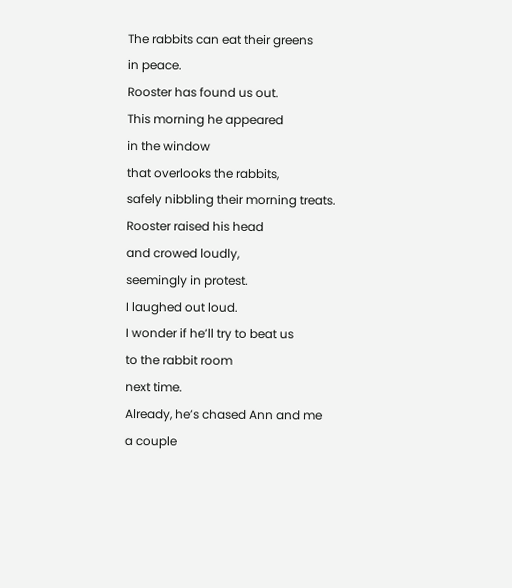The rabbits can eat their greens
in peace.
Rooster has found us out.
This morning he appeared
in the window
that overlooks the rabbits,
safely nibbling their morning treats.
Rooster raised his head
and crowed loudly,
seemingly in protest.
I laughed out loud.
I wonder if he’ll try to beat us
to the rabbit room
next time.
Already, he’s chased Ann and me
a couple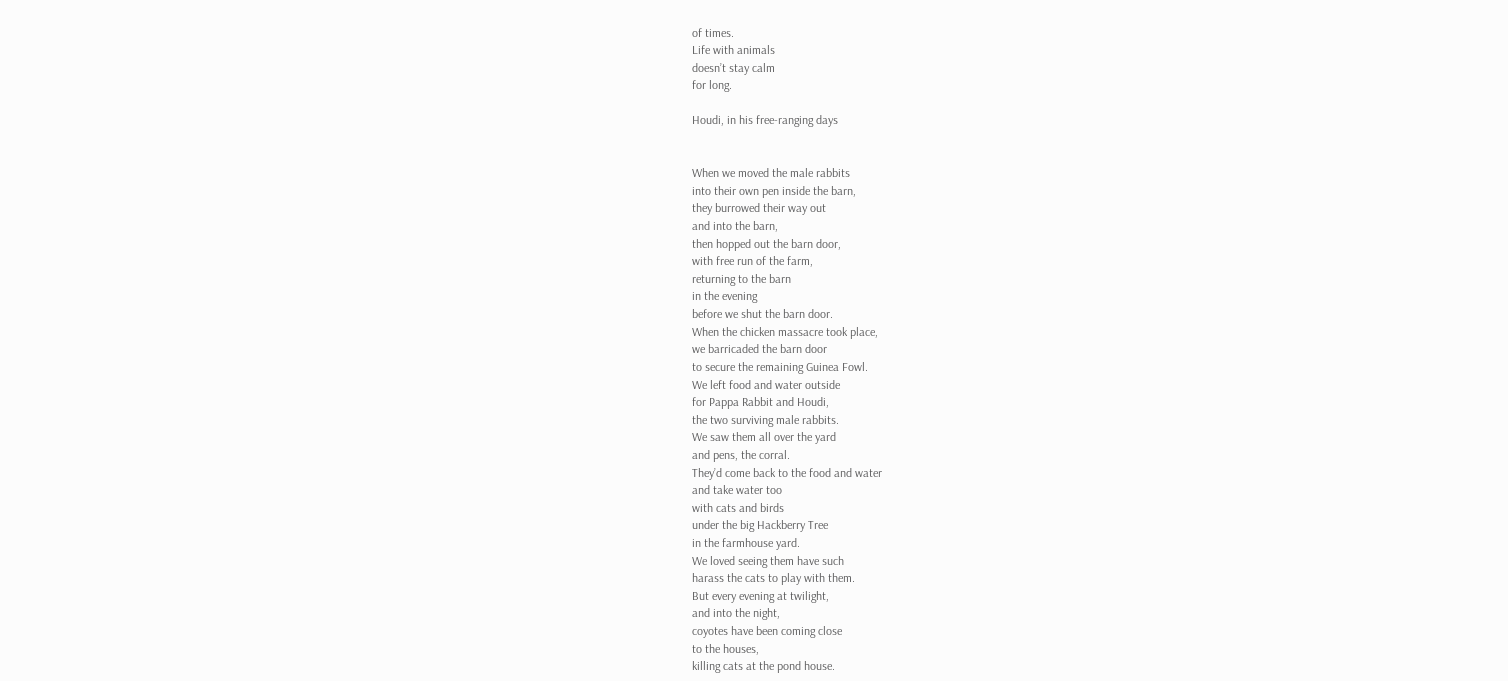of times.
Life with animals
doesn’t stay calm
for long.

Houdi, in his free-ranging days


When we moved the male rabbits
into their own pen inside the barn,
they burrowed their way out
and into the barn,
then hopped out the barn door,
with free run of the farm,
returning to the barn
in the evening
before we shut the barn door.
When the chicken massacre took place,
we barricaded the barn door
to secure the remaining Guinea Fowl.
We left food and water outside
for Pappa Rabbit and Houdi,
the two surviving male rabbits.
We saw them all over the yard
and pens, the corral.
They’d come back to the food and water
and take water too
with cats and birds
under the big Hackberry Tree
in the farmhouse yard.
We loved seeing them have such
harass the cats to play with them.
But every evening at twilight,
and into the night,
coyotes have been coming close
to the houses,
killing cats at the pond house.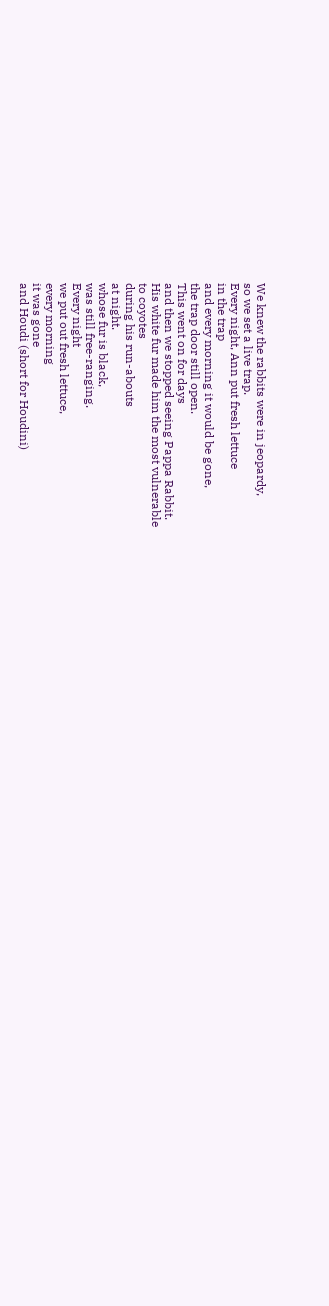We knew the rabbits were in jeopardy,
so we set a live trap.
Every night, Ann put fresh lettuce
in the trap
and every morning it would be gone,
the trap door still open.
This went on for days
and then we stopped seeing Pappa Rabbit.
His white fur made him the most vulnerable
to coyotes
during his run-abouts
at night.
whose fur is black,
was still free-ranging.
Every night
we put out fresh lettuce,
every morning
it was gone
and Houdi (short for Houdini)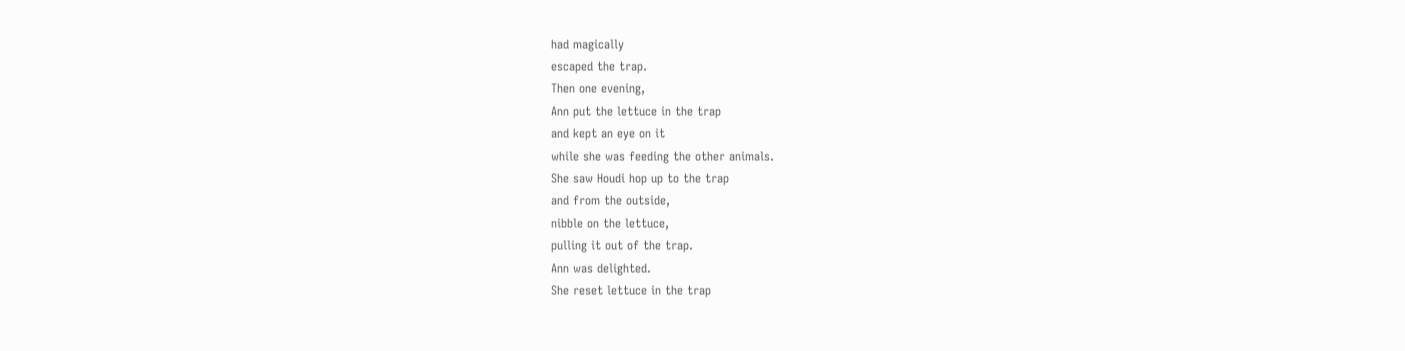had magically
escaped the trap.
Then one evening,
Ann put the lettuce in the trap
and kept an eye on it
while she was feeding the other animals.
She saw Houdi hop up to the trap
and from the outside,
nibble on the lettuce,
pulling it out of the trap.
Ann was delighted.
She reset lettuce in the trap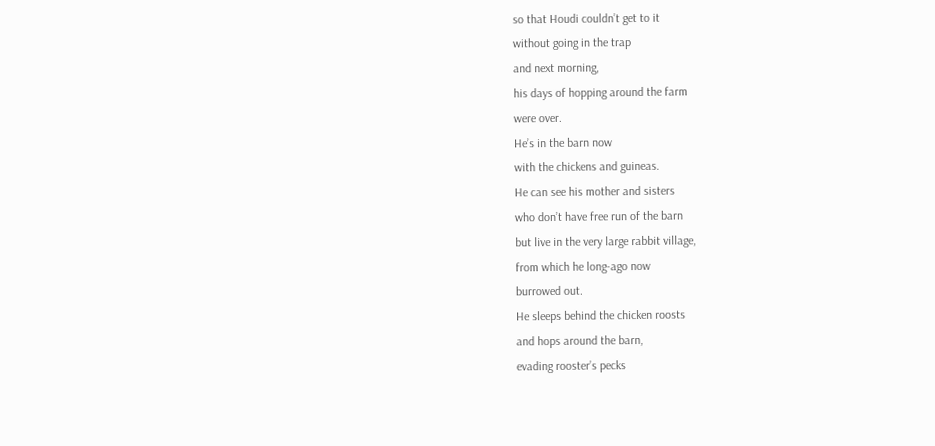so that Houdi couldn’t get to it
without going in the trap
and next morning,
his days of hopping around the farm
were over.
He’s in the barn now
with the chickens and guineas.
He can see his mother and sisters
who don’t have free run of the barn
but live in the very large rabbit village,
from which he long-ago now
burrowed out.
He sleeps behind the chicken roosts
and hops around the barn,
evading rooster’s pecks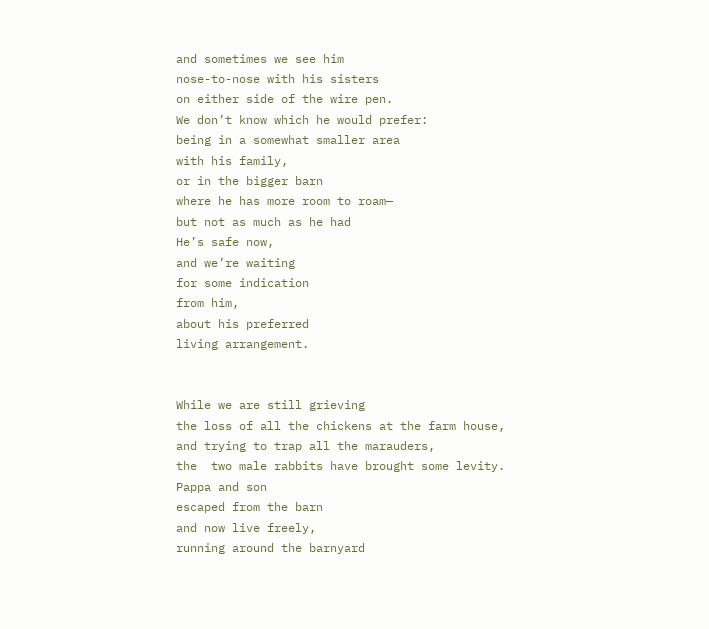and sometimes we see him
nose-to-nose with his sisters
on either side of the wire pen.
We don’t know which he would prefer:
being in a somewhat smaller area
with his family,
or in the bigger barn
where he has more room to roam—
but not as much as he had
He’s safe now,
and we’re waiting
for some indication
from him,
about his preferred
living arrangement.


While we are still grieving
the loss of all the chickens at the farm house,
and trying to trap all the marauders,
the  two male rabbits have brought some levity.
Pappa and son
escaped from the barn
and now live freely,
running around the barnyard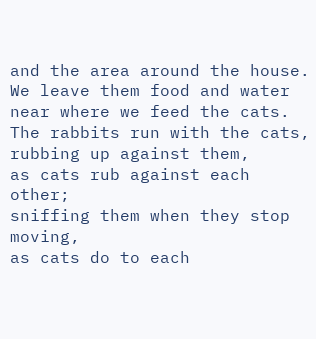and the area around the house.
We leave them food and water
near where we feed the cats.
The rabbits run with the cats,
rubbing up against them,
as cats rub against each other;
sniffing them when they stop moving,
as cats do to each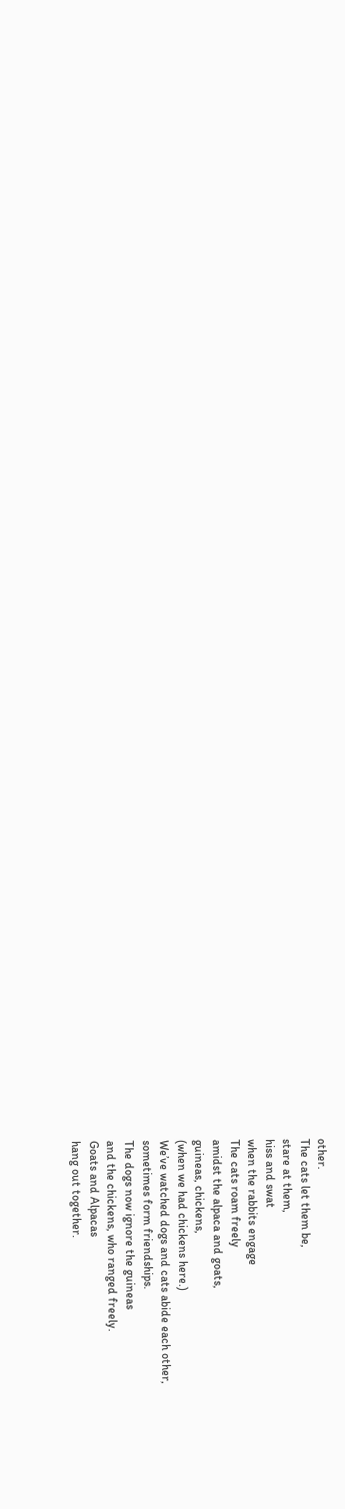other.
The cats let them be,
stare at them,
hiss and swat
when the rabbits engage
The cats roam freely
amidst the alpaca and goats,
guineas, chickens,
(when we had chickens here.)
We’ve watched dogs and cats abide each other,
sometimes form friendships.
The dogs now ignore the guineas
and the chickens, who ranged freely.
Goats and Alpacas
hang out together.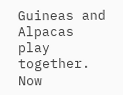Guineas and Alpacas
play together.
Now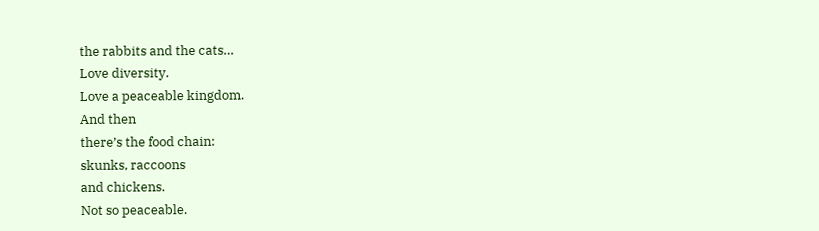the rabbits and the cats…
Love diversity.
Love a peaceable kingdom.
And then
there’s the food chain:
skunks, raccoons
and chickens.
Not so peaceable.